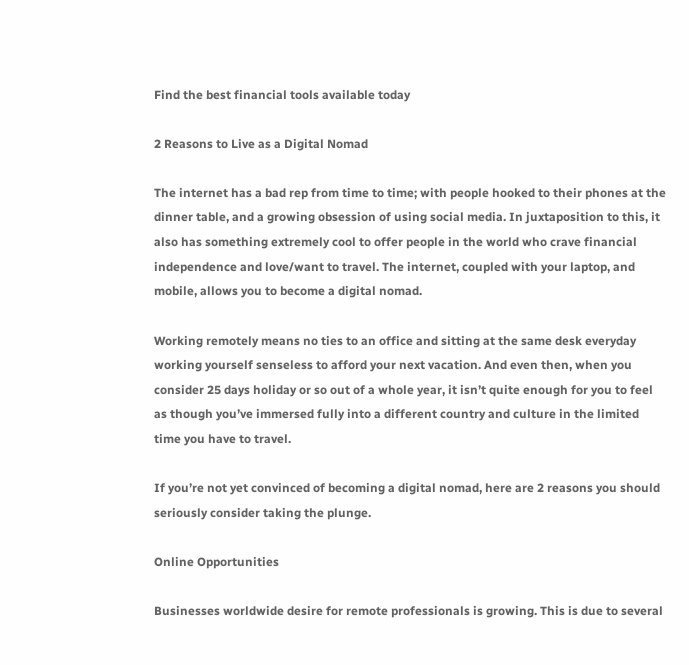Find the best financial tools available today

2 Reasons to Live as a Digital Nomad

The internet has a bad rep from time to time; with people hooked to their phones at the dinner table, and a growing obsession of using social media. In juxtaposition to this, it also has something extremely cool to offer people in the world who crave financial independence and love/want to travel. The internet, coupled with your laptop, and mobile, allows you to become a digital nomad.

Working remotely means no ties to an office and sitting at the same desk everyday working yourself senseless to afford your next vacation. And even then, when you consider 25 days holiday or so out of a whole year, it isn’t quite enough for you to feel as though you’ve immersed fully into a different country and culture in the limited time you have to travel.

If you’re not yet convinced of becoming a digital nomad, here are 2 reasons you should seriously consider taking the plunge.

Online Opportunities

Businesses worldwide desire for remote professionals is growing. This is due to several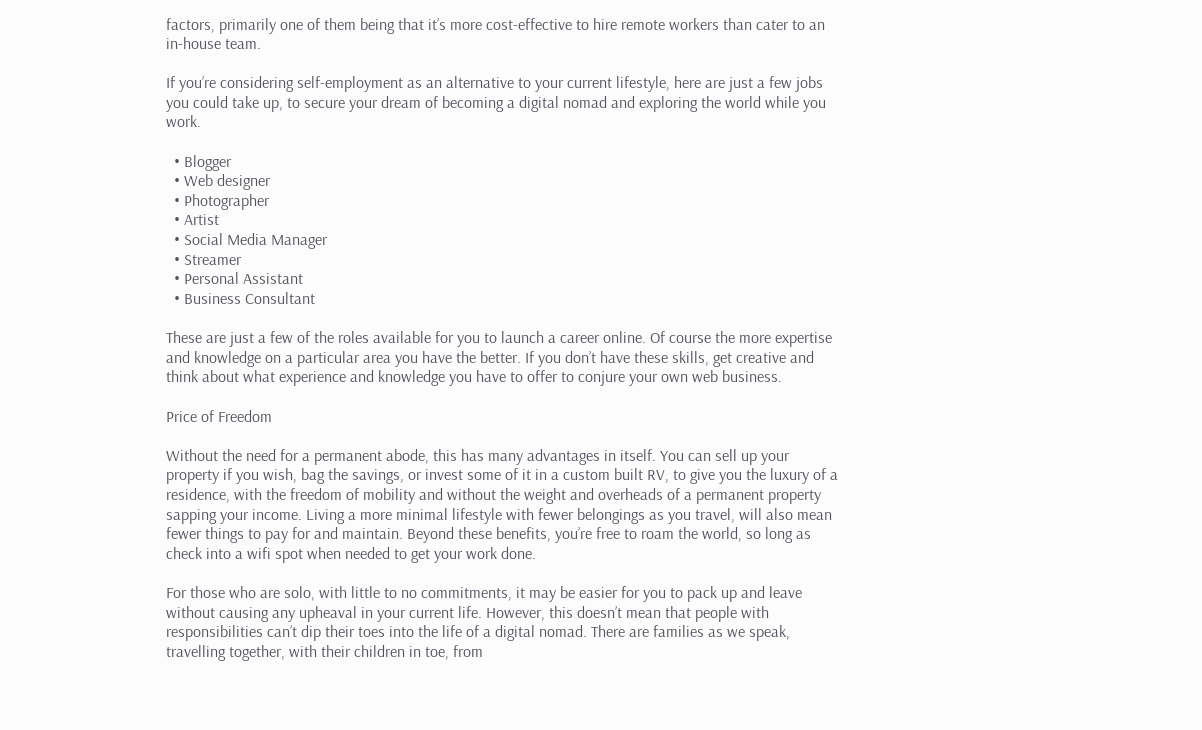factors, primarily one of them being that it’s more cost-effective to hire remote workers than cater to an in-house team.

If you’re considering self-employment as an alternative to your current lifestyle, here are just a few jobs you could take up, to secure your dream of becoming a digital nomad and exploring the world while you work.

  • Blogger
  • Web designer
  • Photographer
  • Artist
  • Social Media Manager
  • Streamer
  • Personal Assistant
  • Business Consultant

These are just a few of the roles available for you to launch a career online. Of course the more expertise and knowledge on a particular area you have the better. If you don’t have these skills, get creative and think about what experience and knowledge you have to offer to conjure your own web business.

Price of Freedom

Without the need for a permanent abode, this has many advantages in itself. You can sell up your property if you wish, bag the savings, or invest some of it in a custom built RV, to give you the luxury of a residence, with the freedom of mobility and without the weight and overheads of a permanent property sapping your income. Living a more minimal lifestyle with fewer belongings as you travel, will also mean fewer things to pay for and maintain. Beyond these benefits, you’re free to roam the world, so long as check into a wifi spot when needed to get your work done.

For those who are solo, with little to no commitments, it may be easier for you to pack up and leave without causing any upheaval in your current life. However, this doesn’t mean that people with responsibilities can’t dip their toes into the life of a digital nomad. There are families as we speak, travelling together, with their children in toe, from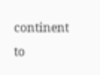continent to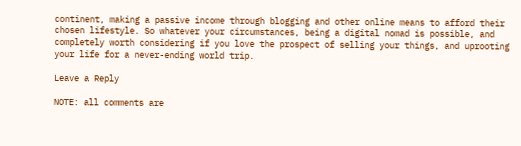continent, making a passive income through blogging and other online means to afford their chosen lifestyle. So whatever your circumstances, being a digital nomad is possible, and completely worth considering if you love the prospect of selling your things, and uprooting your life for a never-ending world trip.

Leave a Reply

NOTE: all comments are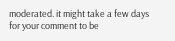moderated. it might take a few days for your comment to be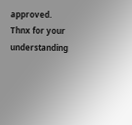approved. Thnx for your understanding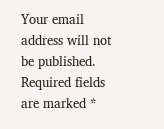Your email address will not be published. Required fields are marked *